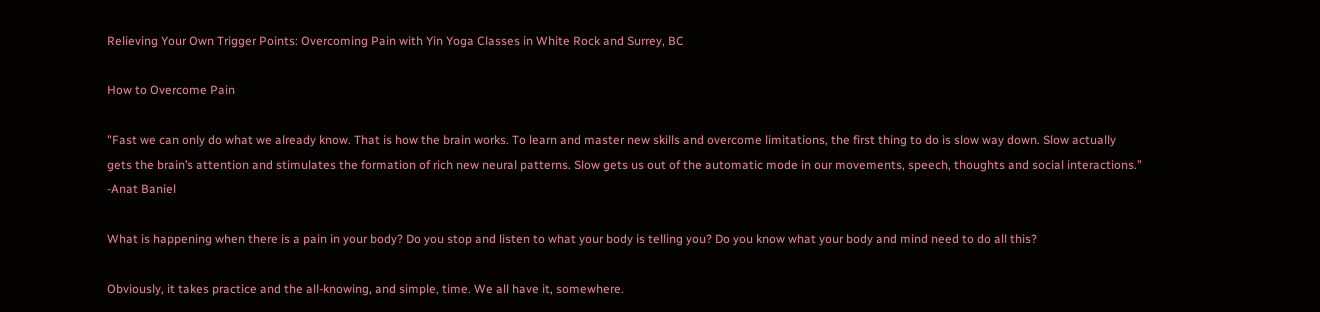Relieving Your Own Trigger Points: Overcoming Pain with Yin Yoga Classes in White Rock and Surrey, BC

How to Overcome Pain

"Fast we can only do what we already know. That is how the brain works. To learn and master new skills and overcome limitations, the first thing to do is slow way down. Slow actually gets the brain’s attention and stimulates the formation of rich new neural patterns. Slow gets us out of the automatic mode in our movements, speech, thoughts and social interactions.” -Anat Baniel

What is happening when there is a pain in your body? Do you stop and listen to what your body is telling you? Do you know what your body and mind need to do all this?

Obviously, it takes practice and the all-knowing, and simple, time. We all have it, somewhere.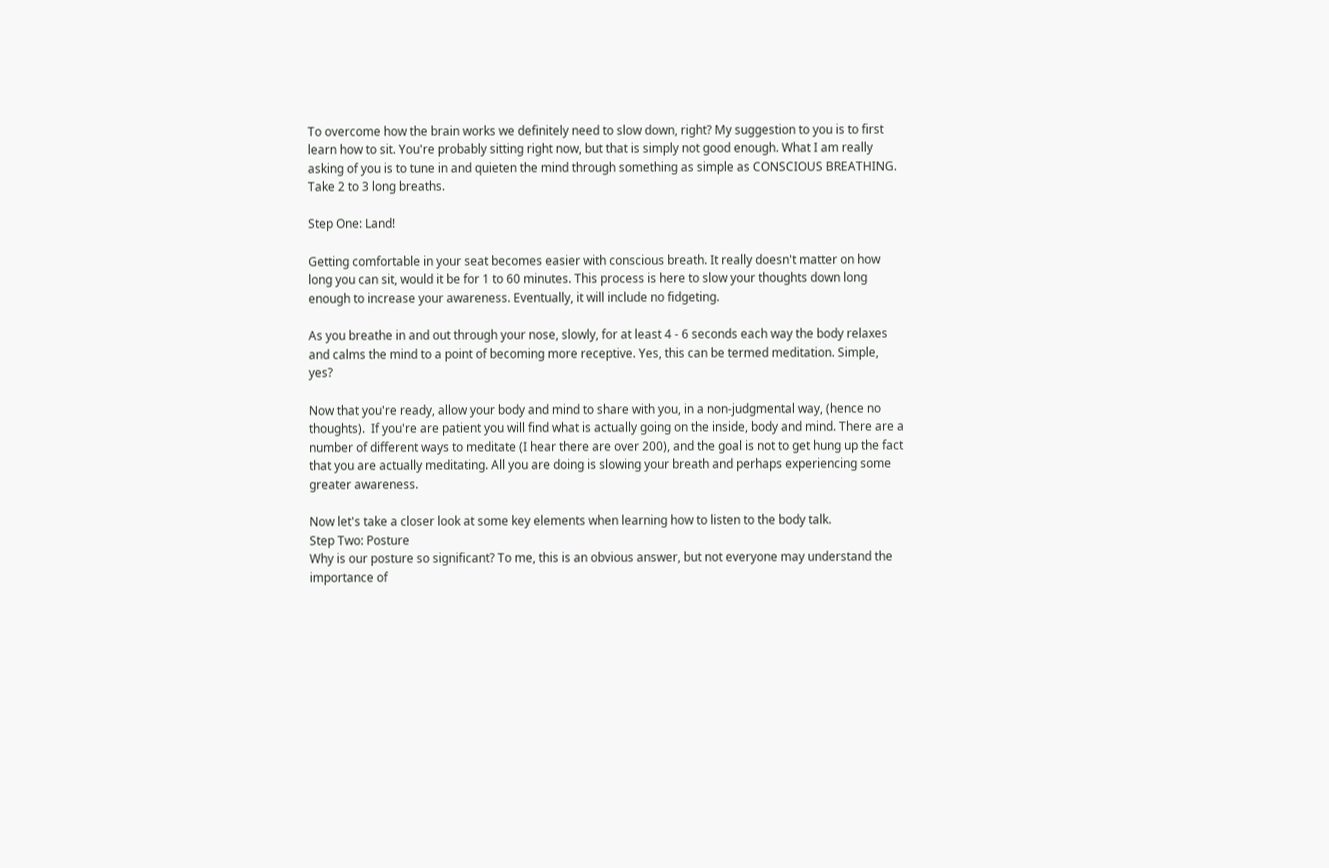To overcome how the brain works we definitely need to slow down, right? My suggestion to you is to first learn how to sit. You're probably sitting right now, but that is simply not good enough. What I am really asking of you is to tune in and quieten the mind through something as simple as CONSCIOUS BREATHING. Take 2 to 3 long breaths.

Step One: Land!

Getting comfortable in your seat becomes easier with conscious breath. It really doesn't matter on how long you can sit, would it be for 1 to 60 minutes. This process is here to slow your thoughts down long enough to increase your awareness. Eventually, it will include no fidgeting.

As you breathe in and out through your nose, slowly, for at least 4 - 6 seconds each way the body relaxes and calms the mind to a point of becoming more receptive. Yes, this can be termed meditation. Simple, yes?

Now that you're ready, allow your body and mind to share with you, in a non-judgmental way, (hence no thoughts).  If you're are patient you will find what is actually going on the inside, body and mind. There are a number of different ways to meditate (I hear there are over 200), and the goal is not to get hung up the fact that you are actually meditating. All you are doing is slowing your breath and perhaps experiencing some greater awareness.

Now let's take a closer look at some key elements when learning how to listen to the body talk.
Step Two: Posture
Why is our posture so significant? To me, this is an obvious answer, but not everyone may understand the importance of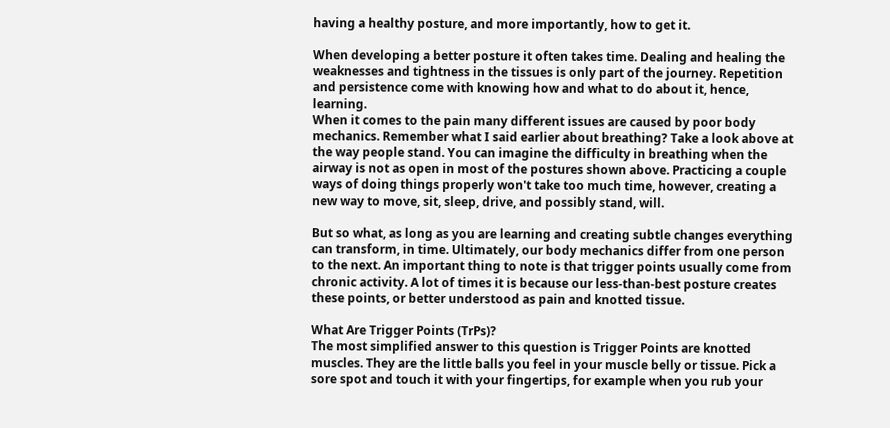having a healthy posture, and more importantly, how to get it.

When developing a better posture it often takes time. Dealing and healing the weaknesses and tightness in the tissues is only part of the journey. Repetition and persistence come with knowing how and what to do about it, hence, learning.
When it comes to the pain many different issues are caused by poor body mechanics. Remember what I said earlier about breathing? Take a look above at the way people stand. You can imagine the difficulty in breathing when the airway is not as open in most of the postures shown above. Practicing a couple ways of doing things properly won't take too much time, however, creating a new way to move, sit, sleep, drive, and possibly stand, will.

But so what, as long as you are learning and creating subtle changes everything can transform, in time. Ultimately, our body mechanics differ from one person to the next. An important thing to note is that trigger points usually come from chronic activity. A lot of times it is because our less-than-best posture creates these points, or better understood as pain and knotted tissue.

What Are Trigger Points (TrPs)?
The most simplified answer to this question is Trigger Points are knotted muscles. They are the little balls you feel in your muscle belly or tissue. Pick a sore spot and touch it with your fingertips, for example when you rub your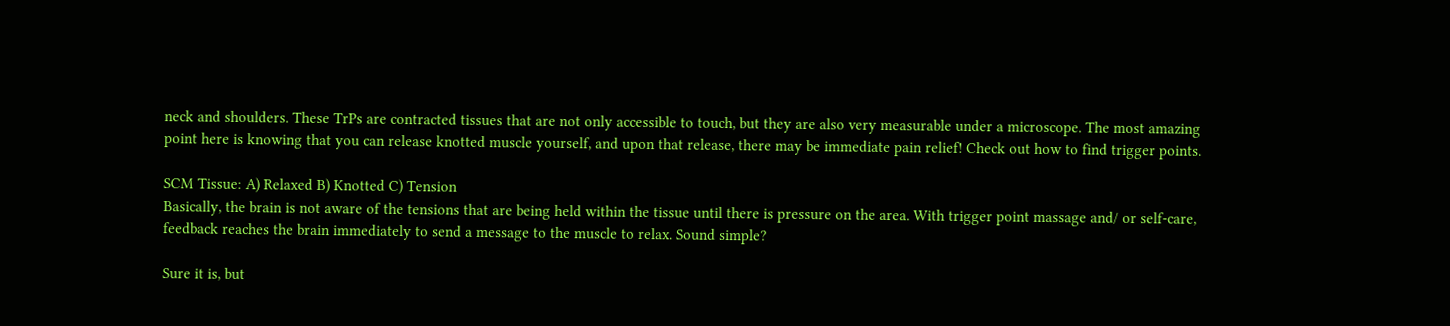neck and shoulders. These TrPs are contracted tissues that are not only accessible to touch, but they are also very measurable under a microscope. The most amazing point here is knowing that you can release knotted muscle yourself, and upon that release, there may be immediate pain relief! Check out how to find trigger points.

SCM Tissue: A) Relaxed B) Knotted C) Tension
Basically, the brain is not aware of the tensions that are being held within the tissue until there is pressure on the area. With trigger point massage and/ or self-care, feedback reaches the brain immediately to send a message to the muscle to relax. Sound simple?

Sure it is, but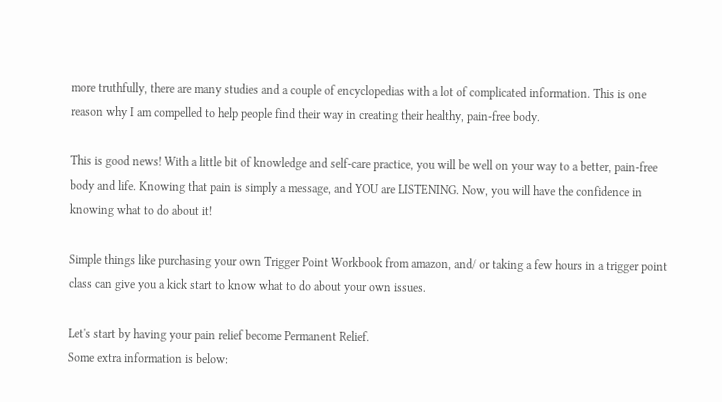more truthfully, there are many studies and a couple of encyclopedias with a lot of complicated information. This is one reason why I am compelled to help people find their way in creating their healthy, pain-free body.

This is good news! With a little bit of knowledge and self-care practice, you will be well on your way to a better, pain-free body and life. Knowing that pain is simply a message, and YOU are LISTENING. Now, you will have the confidence in knowing what to do about it!

Simple things like purchasing your own Trigger Point Workbook from amazon, and/ or taking a few hours in a trigger point class can give you a kick start to know what to do about your own issues.

Let's start by having your pain relief become Permanent Relief.
Some extra information is below: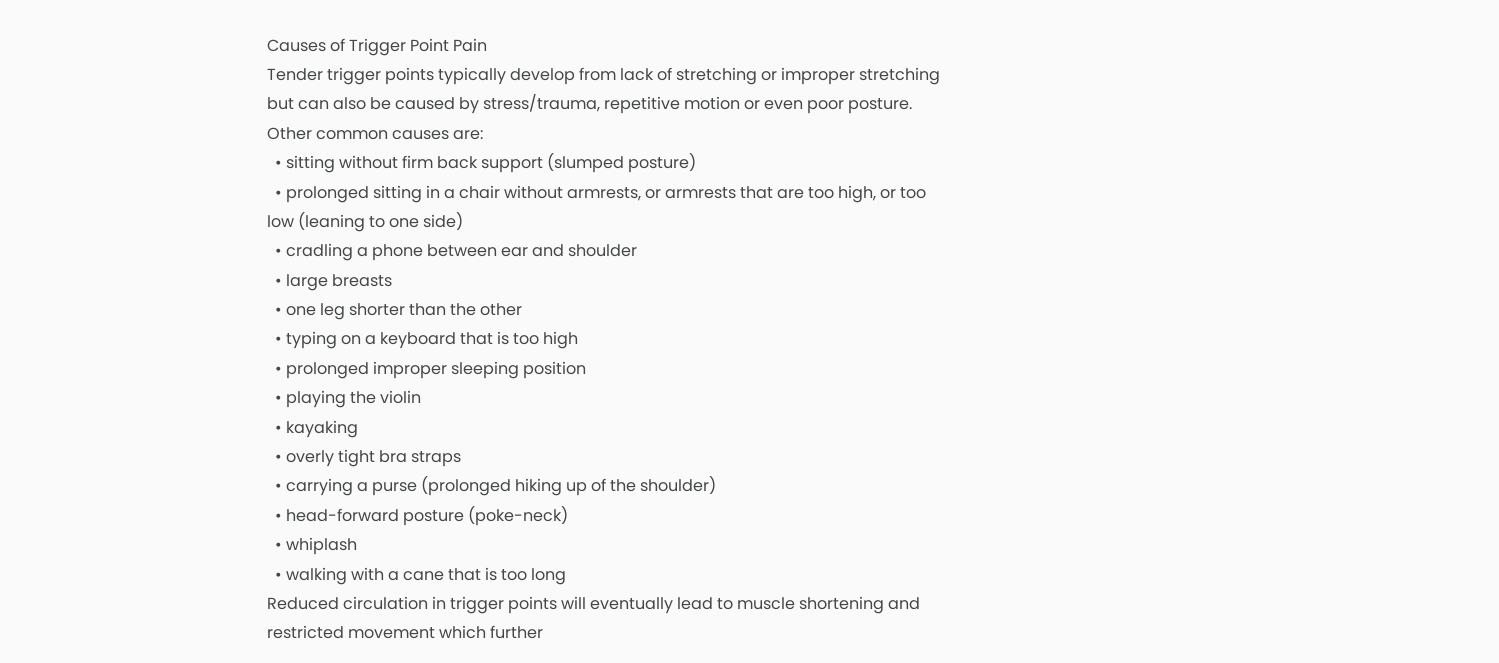Causes of Trigger Point Pain
Tender trigger points typically develop from lack of stretching or improper stretching but can also be caused by stress/trauma, repetitive motion or even poor posture.
Other common causes are:
  • sitting without firm back support (slumped posture)
  • prolonged sitting in a chair without armrests, or armrests that are too high, or too low (leaning to one side)
  • cradling a phone between ear and shoulder
  • large breasts
  • one leg shorter than the other
  • typing on a keyboard that is too high
  • prolonged improper sleeping position
  • playing the violin
  • kayaking
  • overly tight bra straps
  • carrying a purse (prolonged hiking up of the shoulder)
  • head-forward posture (poke-neck)
  • whiplash
  • walking with a cane that is too long
Reduced circulation in trigger points will eventually lead to muscle shortening and restricted movement which further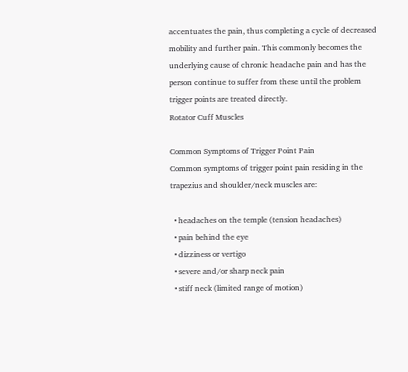accentuates the pain, thus completing a cycle of decreased mobility and further pain. This commonly becomes the underlying cause of chronic headache pain and has the person continue to suffer from these until the problem trigger points are treated directly.
Rotator Cuff Muscles

Common Symptoms of Trigger Point Pain
Common symptoms of trigger point pain residing in the trapezius and shoulder/neck muscles are:

  • headaches on the temple (tension headaches)
  • pain behind the eye
  • dizziness or vertigo
  • severe and/or sharp neck pain
  • stiff neck (limited range of motion)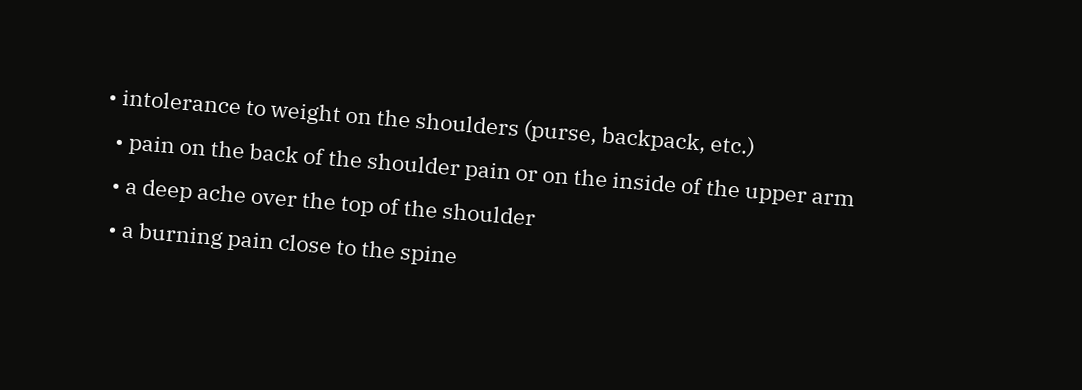• intolerance to weight on the shoulders (purse, backpack, etc.)
  • pain on the back of the shoulder pain or on the inside of the upper arm
  • a deep ache over the top of the shoulder
  • a burning pain close to the spine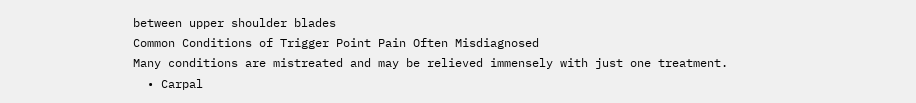between upper shoulder blades
Common Conditions of Trigger Point Pain Often Misdiagnosed
Many conditions are mistreated and may be relieved immensely with just one treatment.
  • Carpal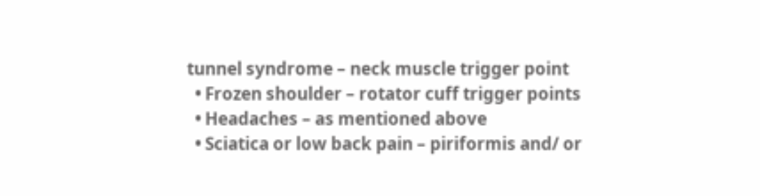tunnel syndrome – neck muscle trigger point
  • Frozen shoulder – rotator cuff trigger points
  • Headaches – as mentioned above
  • Sciatica or low back pain – piriformis and/ or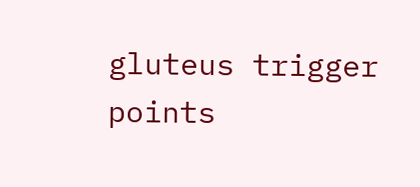gluteus trigger points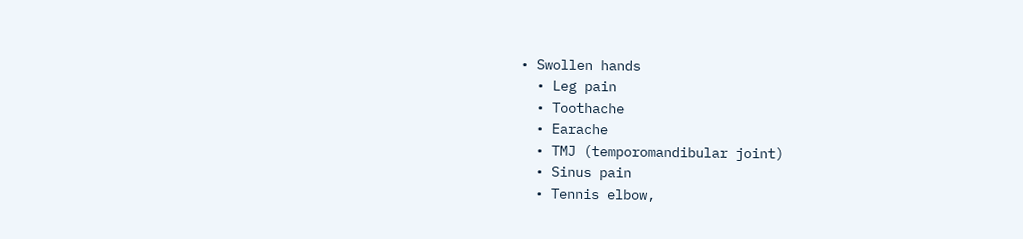• Swollen hands
  • Leg pain
  • Toothache
  • Earache
  • TMJ (temporomandibular joint)
  • Sinus pain
  • Tennis elbow,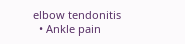elbow tendonitis
  • Ankle pain